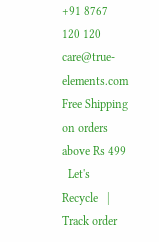+91 8767 120 120     care@true-elements.com     Free Shipping on orders above Rs 499
  Let's Recycle   |     Track order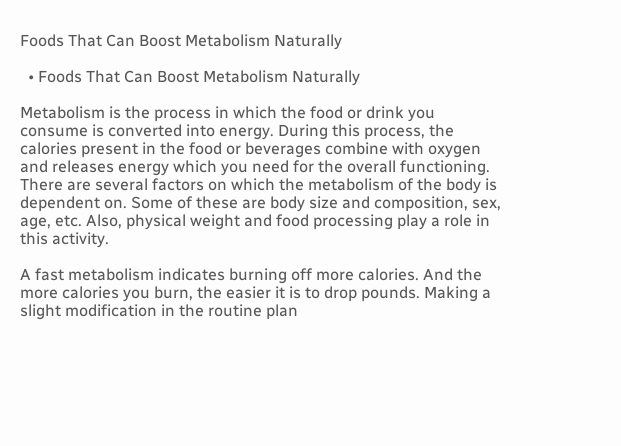Foods That Can Boost Metabolism Naturally

  • Foods That Can Boost Metabolism Naturally

Metabolism is the process in which the food or drink you consume is converted into energy. During this process, the calories present in the food or beverages combine with oxygen and releases energy which you need for the overall functioning. There are several factors on which the metabolism of the body is dependent on. Some of these are body size and composition, sex, age, etc. Also, physical weight and food processing play a role in this activity.

A fast metabolism indicates burning off more calories. And the more calories you burn, the easier it is to drop pounds. Making a slight modification in the routine plan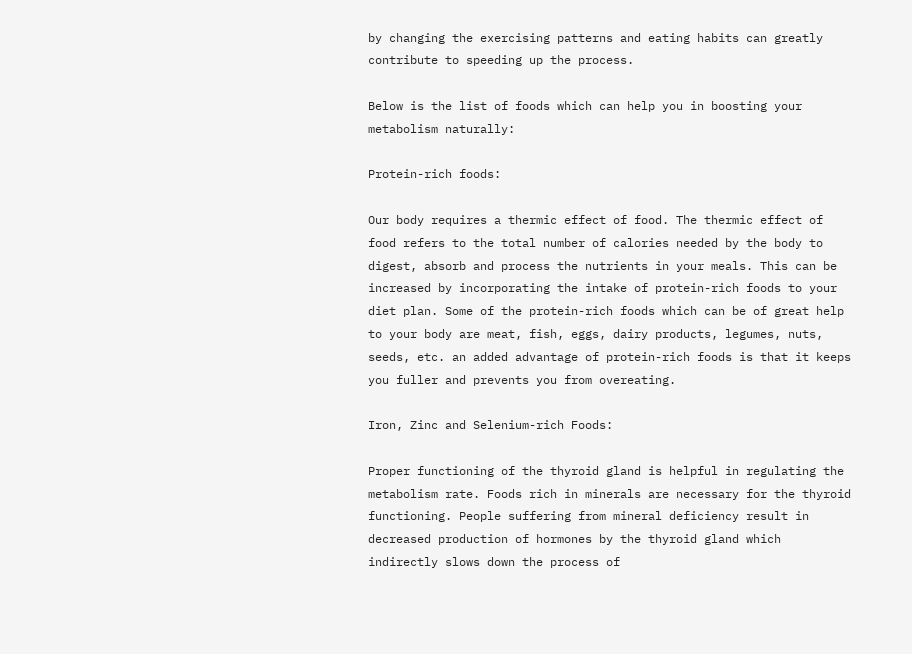by changing the exercising patterns and eating habits can greatly contribute to speeding up the process.

Below is the list of foods which can help you in boosting your metabolism naturally:

Protein-rich foods:

Our body requires a thermic effect of food. The thermic effect of food refers to the total number of calories needed by the body to digest, absorb and process the nutrients in your meals. This can be increased by incorporating the intake of protein-rich foods to your diet plan. Some of the protein-rich foods which can be of great help to your body are meat, fish, eggs, dairy products, legumes, nuts, seeds, etc. an added advantage of protein-rich foods is that it keeps you fuller and prevents you from overeating.

Iron, Zinc and Selenium-rich Foods:

Proper functioning of the thyroid gland is helpful in regulating the metabolism rate. Foods rich in minerals are necessary for the thyroid functioning. People suffering from mineral deficiency result in decreased production of hormones by the thyroid gland which indirectly slows down the process of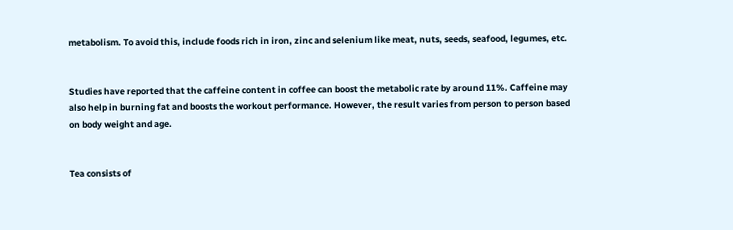metabolism. To avoid this, include foods rich in iron, zinc and selenium like meat, nuts, seeds, seafood, legumes, etc.


Studies have reported that the caffeine content in coffee can boost the metabolic rate by around 11%. Caffeine may also help in burning fat and boosts the workout performance. However, the result varies from person to person based on body weight and age.


Tea consists of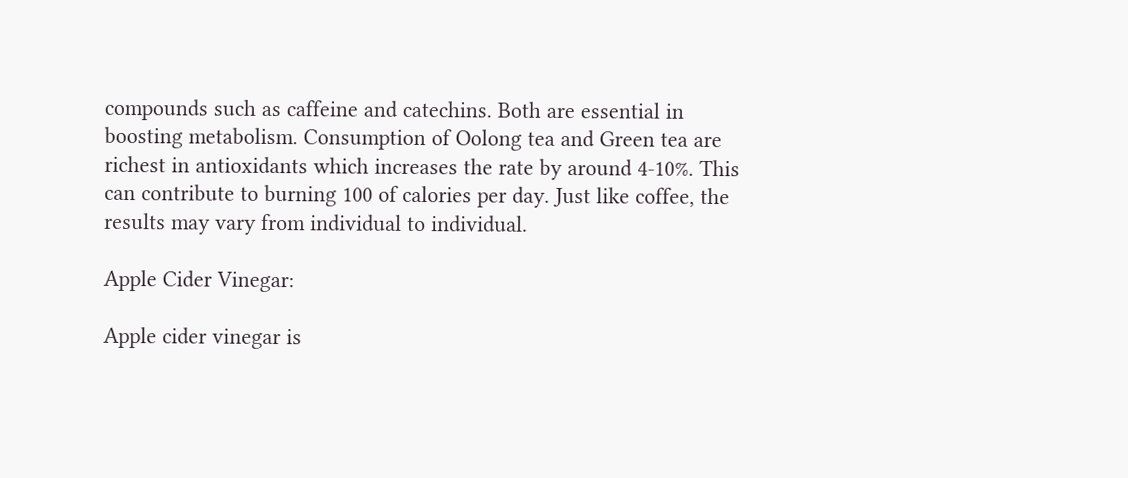compounds such as caffeine and catechins. Both are essential in boosting metabolism. Consumption of Oolong tea and Green tea are richest in antioxidants which increases the rate by around 4-10%. This can contribute to burning 100 of calories per day. Just like coffee, the results may vary from individual to individual.

Apple Cider Vinegar:

Apple cider vinegar is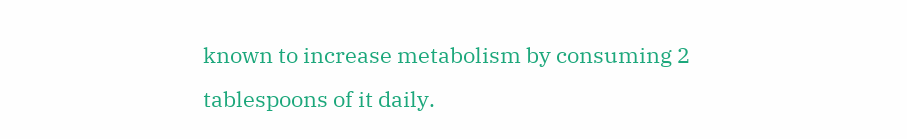known to increase metabolism by consuming 2 tablespoons of it daily.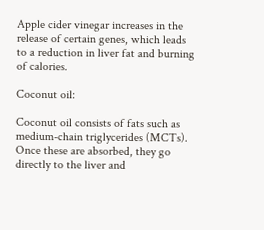Apple cider vinegar increases in the release of certain genes, which leads to a reduction in liver fat and burning of calories.

Coconut oil:

Coconut oil consists of fats such as medium-chain triglycerides (MCTs). Once these are absorbed, they go directly to the liver and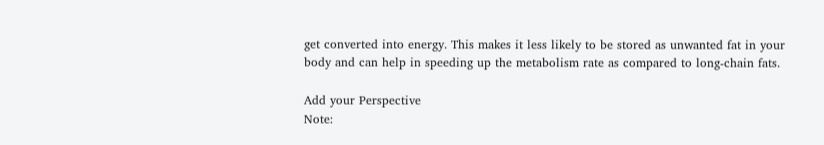get converted into energy. This makes it less likely to be stored as unwanted fat in your body and can help in speeding up the metabolism rate as compared to long-chain fats.

Add your Perspective
Note: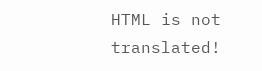HTML is not translated!